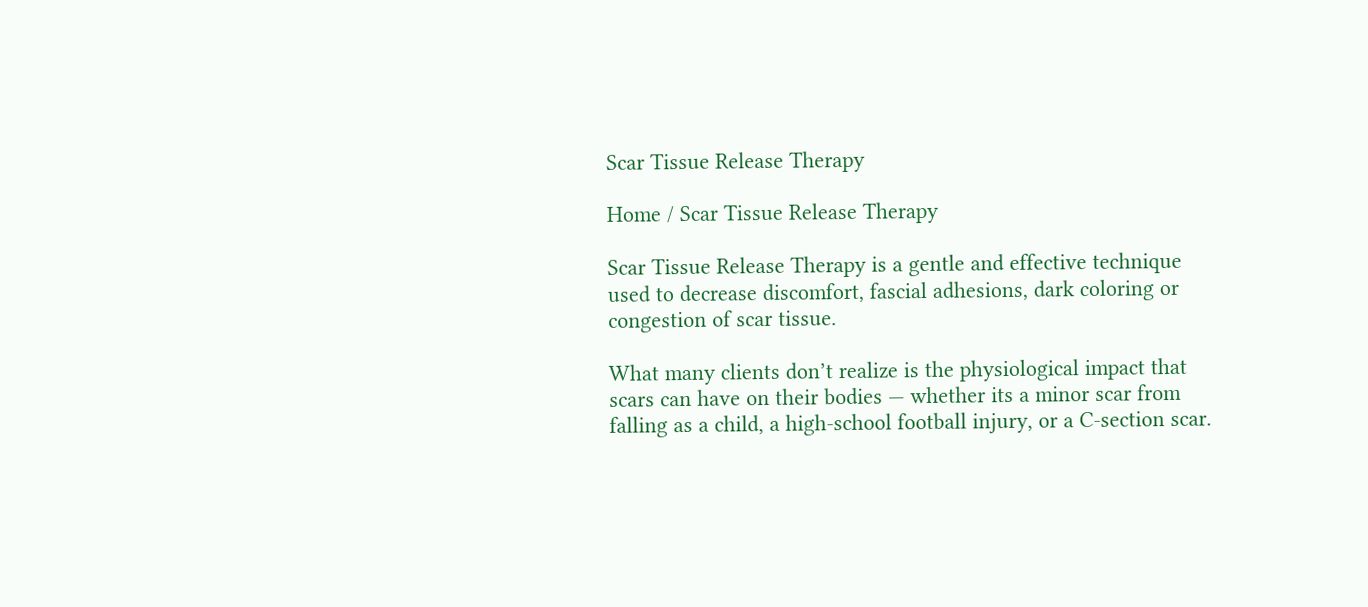Scar Tissue Release Therapy

Home / Scar Tissue Release Therapy

Scar Tissue Release Therapy is a gentle and effective technique used to decrease discomfort, fascial adhesions, dark coloring or congestion of scar tissue.

What many clients don’t realize is the physiological impact that scars can have on their bodies — whether its a minor scar from falling as a child, a high-school football injury, or a C-section scar.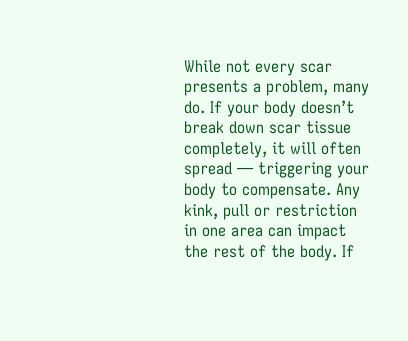While not every scar presents a problem, many do. If your body doesn’t break down scar tissue completely, it will often spread — triggering your body to compensate. Any kink, pull or restriction in one area can impact the rest of the body. If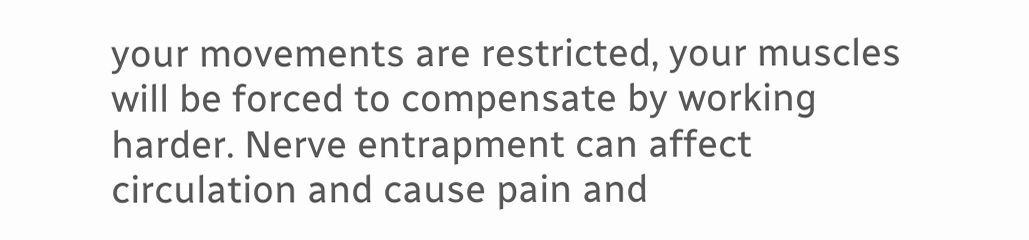your movements are restricted, your muscles will be forced to compensate by working harder. Nerve entrapment can affect circulation and cause pain and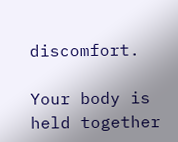discomfort.

Your body is held together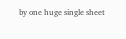by one huge single sheet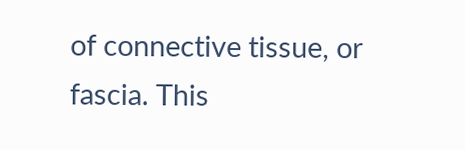of connective tissue, or fascia. This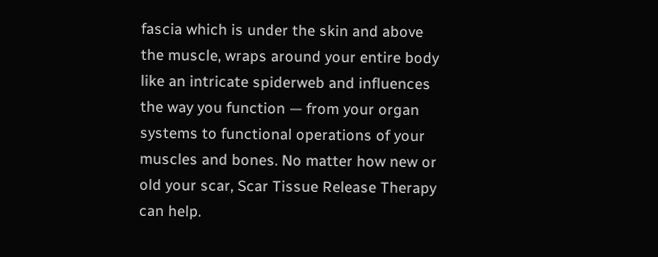fascia which is under the skin and above the muscle, wraps around your entire body like an intricate spiderweb and influences the way you function — from your organ systems to functional operations of your muscles and bones. No matter how new or old your scar, Scar Tissue Release Therapy can help.